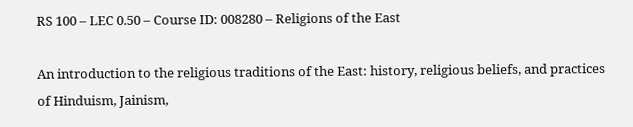RS 100 – LEC 0.50 – Course ID: 008280 – Religions of the East

An introduction to the religious traditions of the East: history, religious beliefs, and practices of Hinduism, Jainism,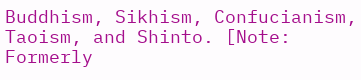Buddhism, Sikhism, Confucianism, Taoism, and Shinto. [Note: Formerly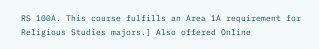RS 100A. This course fulfills an Area 1A requirement for Religious Studies majors.] Also offered Online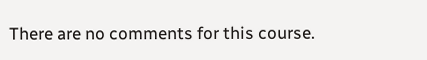There are no comments for this course.